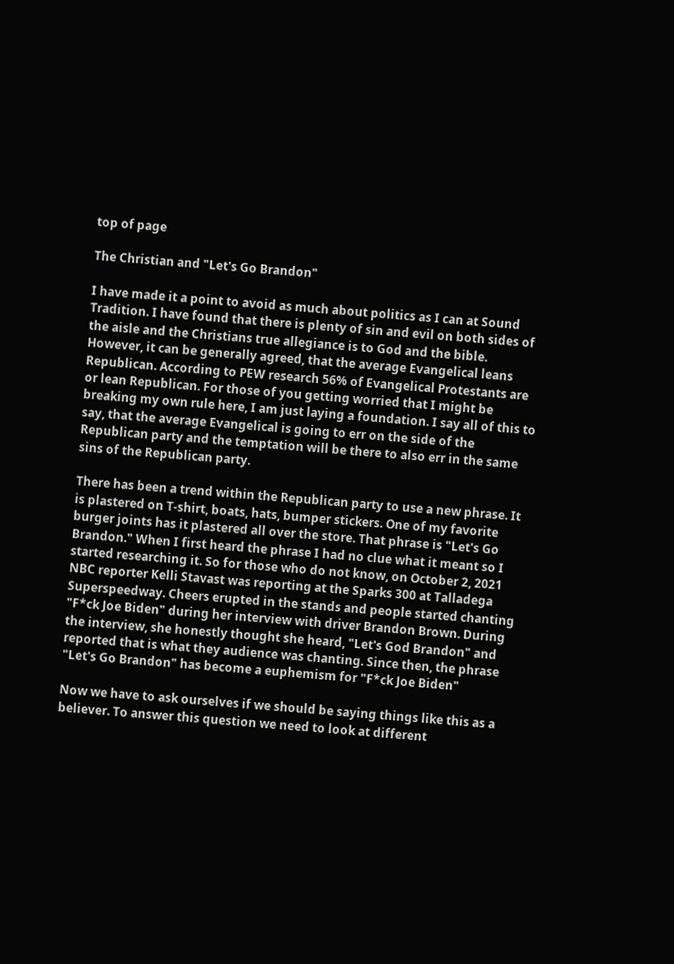top of page

The Christian and "Let's Go Brandon"

I have made it a point to avoid as much about politics as I can at Sound Tradition. I have found that there is plenty of sin and evil on both sides of the aisle and the Christians true allegiance is to God and the bible. However, it can be generally agreed, that the average Evangelical leans Republican. According to PEW research 56% of Evangelical Protestants are or lean Republican. For those of you getting worried that I might be breaking my own rule here, I am just laying a foundation. I say all of this to say, that the average Evangelical is going to err on the side of the Republican party and the temptation will be there to also err in the same sins of the Republican party.

There has been a trend within the Republican party to use a new phrase. It is plastered on T-shirt, boats, hats, bumper stickers. One of my favorite burger joints has it plastered all over the store. That phrase is "Let's Go Brandon." When I first heard the phrase I had no clue what it meant so I started researching it. So for those who do not know, on October 2, 2021 NBC reporter Kelli Stavast was reporting at the Sparks 300 at Talladega Superspeedway. Cheers erupted in the stands and people started chanting "F*ck Joe Biden" during her interview with driver Brandon Brown. During the interview, she honestly thought she heard, "Let's God Brandon" and reported that is what they audience was chanting. Since then, the phrase "Let's Go Brandon" has become a euphemism for "F*ck Joe Biden"

Now we have to ask ourselves if we should be saying things like this as a believer. To answer this question we need to look at different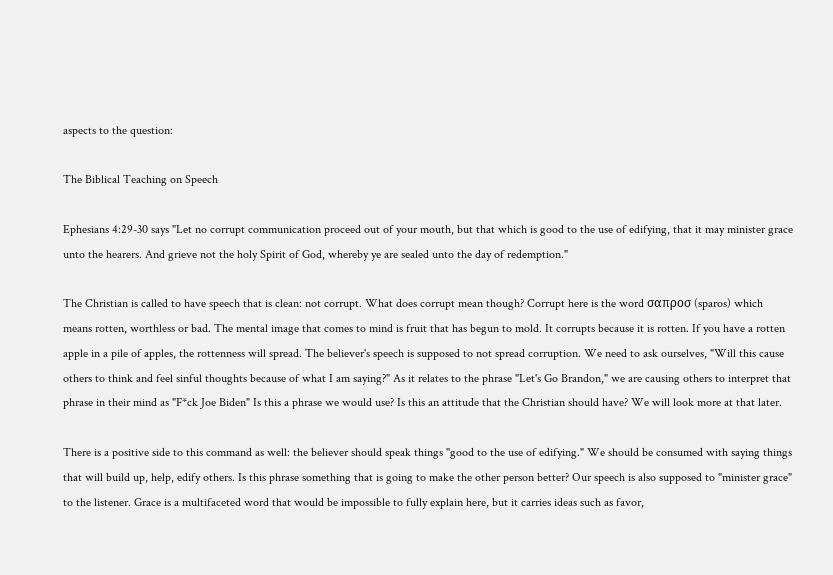aspects to the question:

The Biblical Teaching on Speech

Ephesians 4:29-30 says "Let no corrupt communication proceed out of your mouth, but that which is good to the use of edifying, that it may minister grace unto the hearers. And grieve not the holy Spirit of God, whereby ye are sealed unto the day of redemption."

The Christian is called to have speech that is clean: not corrupt. What does corrupt mean though? Corrupt here is the word σαπροσ (sparos) which means rotten, worthless or bad. The mental image that comes to mind is fruit that has begun to mold. It corrupts because it is rotten. If you have a rotten apple in a pile of apples, the rottenness will spread. The believer's speech is supposed to not spread corruption. We need to ask ourselves, "Will this cause others to think and feel sinful thoughts because of what I am saying?" As it relates to the phrase "Let's Go Brandon," we are causing others to interpret that phrase in their mind as "F*ck Joe Biden" Is this a phrase we would use? Is this an attitude that the Christian should have? We will look more at that later.

There is a positive side to this command as well: the believer should speak things "good to the use of edifying." We should be consumed with saying things that will build up, help, edify others. Is this phrase something that is going to make the other person better? Our speech is also supposed to "minister grace" to the listener. Grace is a multifaceted word that would be impossible to fully explain here, but it carries ideas such as favor,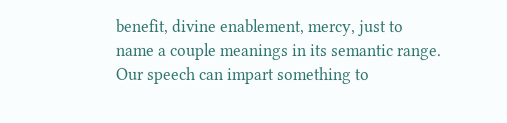benefit, divine enablement, mercy, just to name a couple meanings in its semantic range. Our speech can impart something to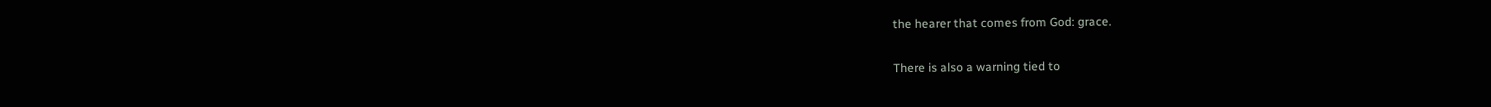the hearer that comes from God: grace.

There is also a warning tied to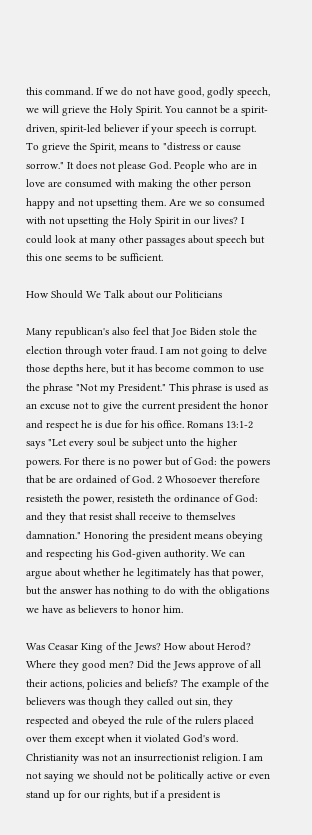this command. If we do not have good, godly speech, we will grieve the Holy Spirit. You cannot be a spirit-driven, spirit-led believer if your speech is corrupt. To grieve the Spirit, means to "distress or cause sorrow." It does not please God. People who are in love are consumed with making the other person happy and not upsetting them. Are we so consumed with not upsetting the Holy Spirit in our lives? I could look at many other passages about speech but this one seems to be sufficient.

How Should We Talk about our Politicians

Many republican's also feel that Joe Biden stole the election through voter fraud. I am not going to delve those depths here, but it has become common to use the phrase "Not my President." This phrase is used as an excuse not to give the current president the honor and respect he is due for his office. Romans 13:1-2 says "Let every soul be subject unto the higher powers. For there is no power but of God: the powers that be are ordained of God. 2 Whosoever therefore resisteth the power, resisteth the ordinance of God: and they that resist shall receive to themselves damnation." Honoring the president means obeying and respecting his God-given authority. We can argue about whether he legitimately has that power, but the answer has nothing to do with the obligations we have as believers to honor him.

Was Ceasar King of the Jews? How about Herod? Where they good men? Did the Jews approve of all their actions, policies and beliefs? The example of the believers was though they called out sin, they respected and obeyed the rule of the rulers placed over them except when it violated God's word. Christianity was not an insurrectionist religion. I am not saying we should not be politically active or even stand up for our rights, but if a president is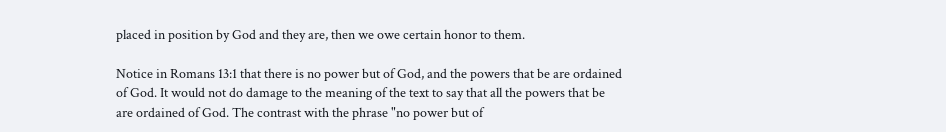placed in position by God and they are, then we owe certain honor to them.

Notice in Romans 13:1 that there is no power but of God, and the powers that be are ordained of God. It would not do damage to the meaning of the text to say that all the powers that be are ordained of God. The contrast with the phrase "no power but of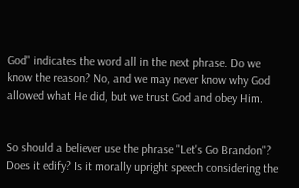God" indicates the word all in the next phrase. Do we know the reason? No, and we may never know why God allowed what He did, but we trust God and obey Him.


So should a believer use the phrase "Let's Go Brandon"? Does it edify? Is it morally upright speech considering the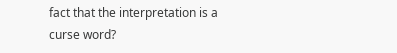fact that the interpretation is a curse word?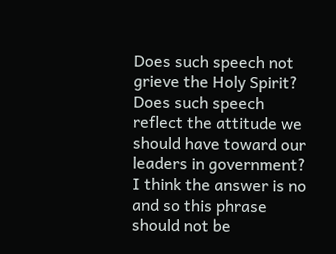Does such speech not grieve the Holy Spirit? Does such speech reflect the attitude we should have toward our leaders in government? I think the answer is no and so this phrase should not be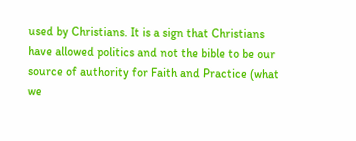used by Christians. It is a sign that Christians have allowed politics and not the bible to be our source of authority for Faith and Practice (what we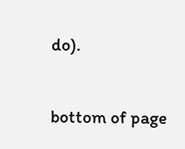do).

bottom of page